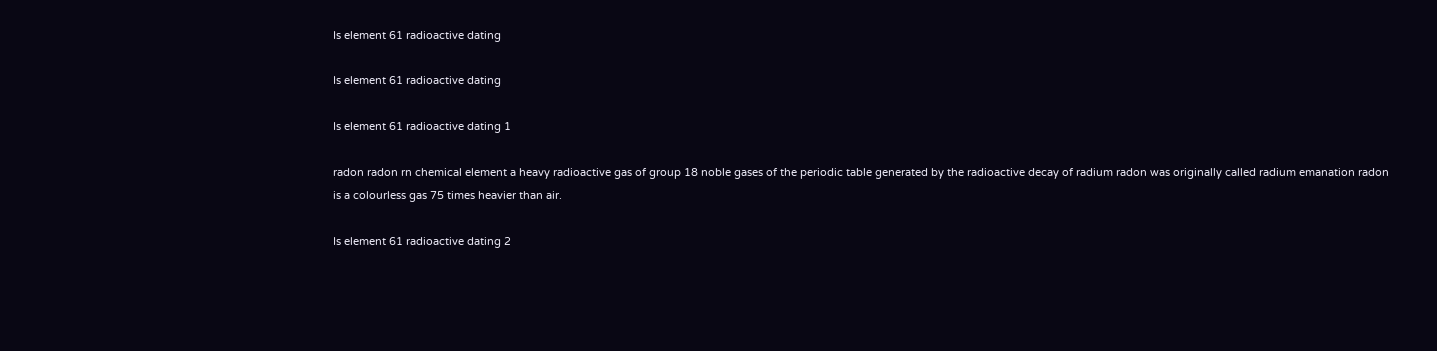Is element 61 radioactive dating

Is element 61 radioactive dating

Is element 61 radioactive dating 1

radon radon rn chemical element a heavy radioactive gas of group 18 noble gases of the periodic table generated by the radioactive decay of radium radon was originally called radium emanation radon is a colourless gas 75 times heavier than air.

Is element 61 radioactive dating 2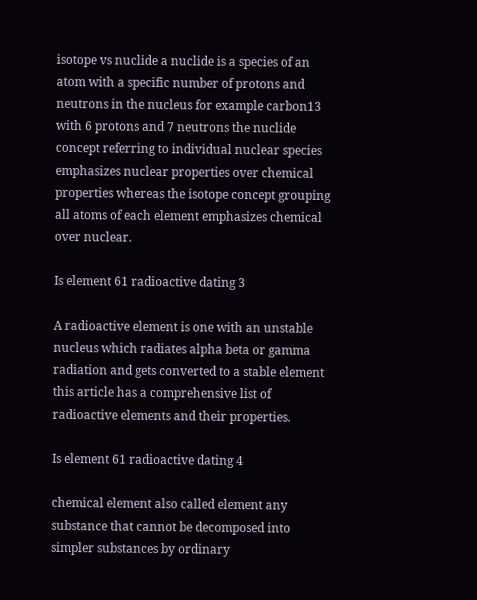isotope vs nuclide a nuclide is a species of an atom with a specific number of protons and neutrons in the nucleus for example carbon13 with 6 protons and 7 neutrons the nuclide concept referring to individual nuclear species emphasizes nuclear properties over chemical properties whereas the isotope concept grouping all atoms of each element emphasizes chemical over nuclear.

Is element 61 radioactive dating 3

A radioactive element is one with an unstable nucleus which radiates alpha beta or gamma radiation and gets converted to a stable element this article has a comprehensive list of radioactive elements and their properties.

Is element 61 radioactive dating 4

chemical element also called element any substance that cannot be decomposed into simpler substances by ordinary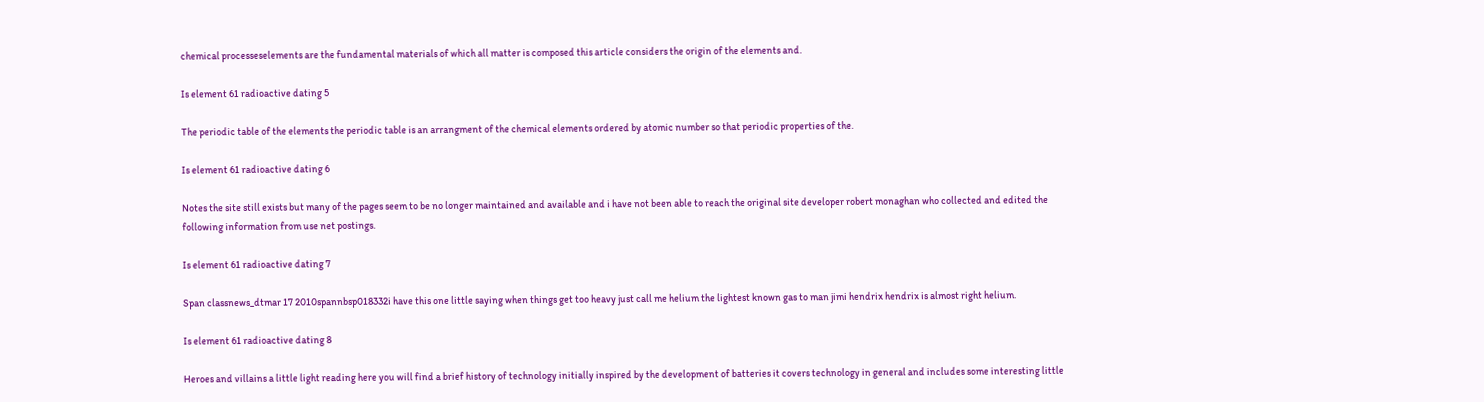chemical processeselements are the fundamental materials of which all matter is composed this article considers the origin of the elements and.

Is element 61 radioactive dating 5

The periodic table of the elements the periodic table is an arrangment of the chemical elements ordered by atomic number so that periodic properties of the.

Is element 61 radioactive dating 6

Notes the site still exists but many of the pages seem to be no longer maintained and available and i have not been able to reach the original site developer robert monaghan who collected and edited the following information from use net postings.

Is element 61 radioactive dating 7

Span classnews_dtmar 17 2010spannbsp018332i have this one little saying when things get too heavy just call me helium the lightest known gas to man jimi hendrix hendrix is almost right helium.

Is element 61 radioactive dating 8

Heroes and villains a little light reading here you will find a brief history of technology initially inspired by the development of batteries it covers technology in general and includes some interesting little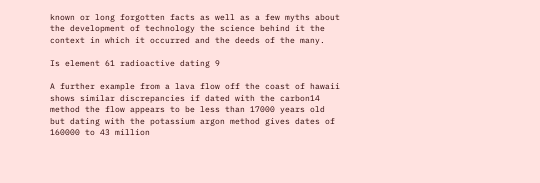known or long forgotten facts as well as a few myths about the development of technology the science behind it the context in which it occurred and the deeds of the many.

Is element 61 radioactive dating 9

A further example from a lava flow off the coast of hawaii shows similar discrepancies if dated with the carbon14 method the flow appears to be less than 17000 years old but dating with the potassium argon method gives dates of 160000 to 43 million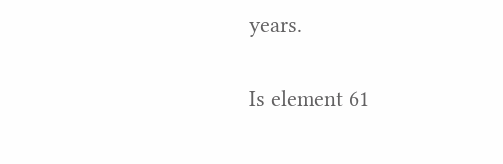years.

Is element 61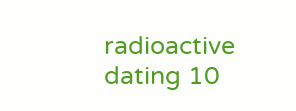radioactive dating 10